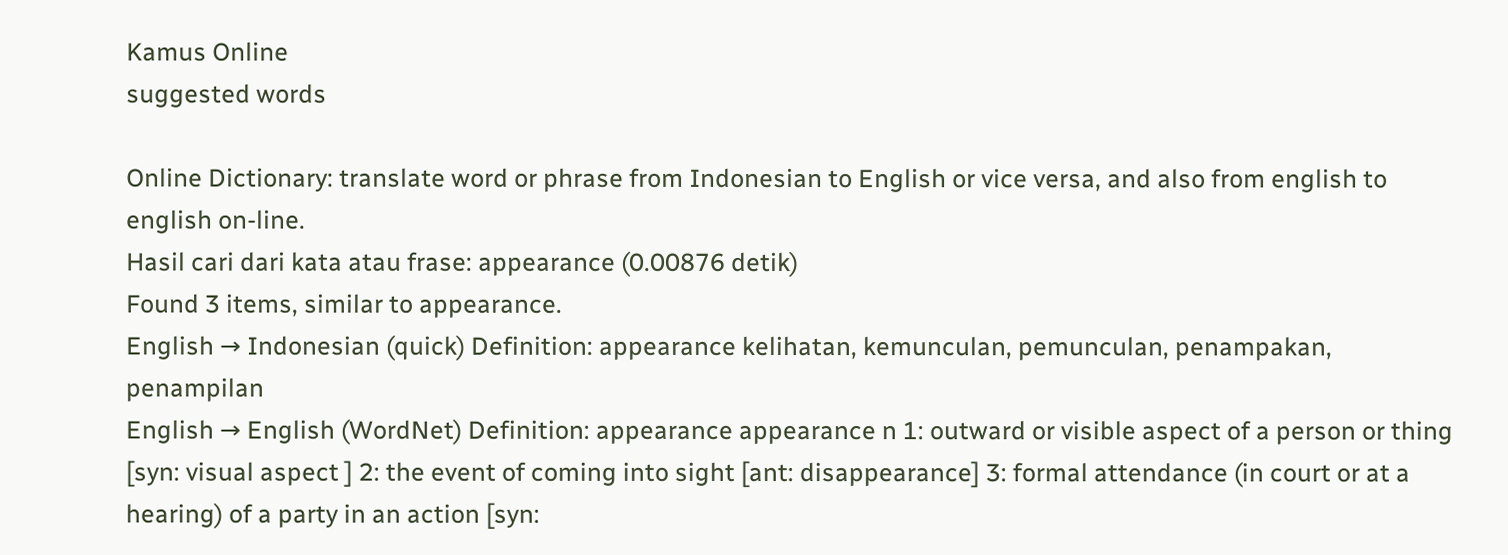Kamus Online
suggested words

Online Dictionary: translate word or phrase from Indonesian to English or vice versa, and also from english to english on-line.
Hasil cari dari kata atau frase: appearance (0.00876 detik)
Found 3 items, similar to appearance.
English → Indonesian (quick) Definition: appearance kelihatan, kemunculan, pemunculan, penampakan, penampilan
English → English (WordNet) Definition: appearance appearance n 1: outward or visible aspect of a person or thing [syn: visual aspect ] 2: the event of coming into sight [ant: disappearance] 3: formal attendance (in court or at a hearing) of a party in an action [syn: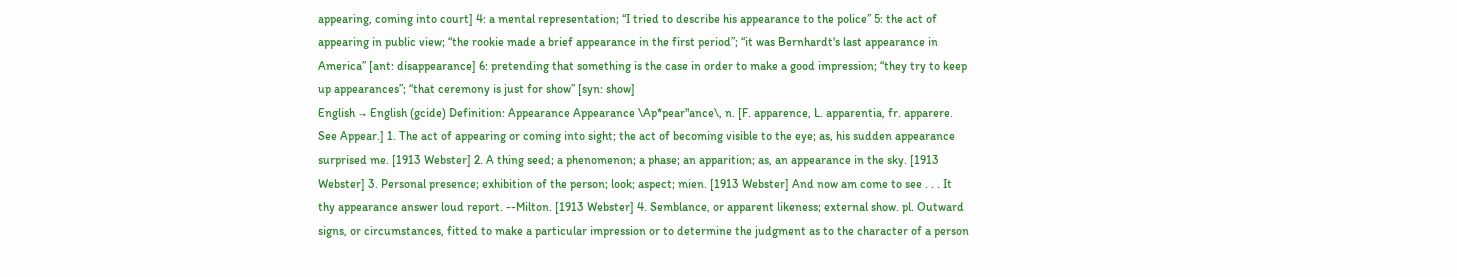appearing, coming into court] 4: a mental representation; “I tried to describe his appearance to the police” 5: the act of appearing in public view; “the rookie made a brief appearance in the first period”; “it was Bernhardt's last appearance in America” [ant: disappearance] 6: pretending that something is the case in order to make a good impression; “they try to keep up appearances”; “that ceremony is just for show” [syn: show]
English → English (gcide) Definition: Appearance Appearance \Ap*pear"ance\, n. [F. apparence, L. apparentia, fr. apparere. See Appear.] 1. The act of appearing or coming into sight; the act of becoming visible to the eye; as, his sudden appearance surprised me. [1913 Webster] 2. A thing seed; a phenomenon; a phase; an apparition; as, an appearance in the sky. [1913 Webster] 3. Personal presence; exhibition of the person; look; aspect; mien. [1913 Webster] And now am come to see . . . It thy appearance answer loud report. --Milton. [1913 Webster] 4. Semblance, or apparent likeness; external show. pl. Outward signs, or circumstances, fitted to make a particular impression or to determine the judgment as to the character of a person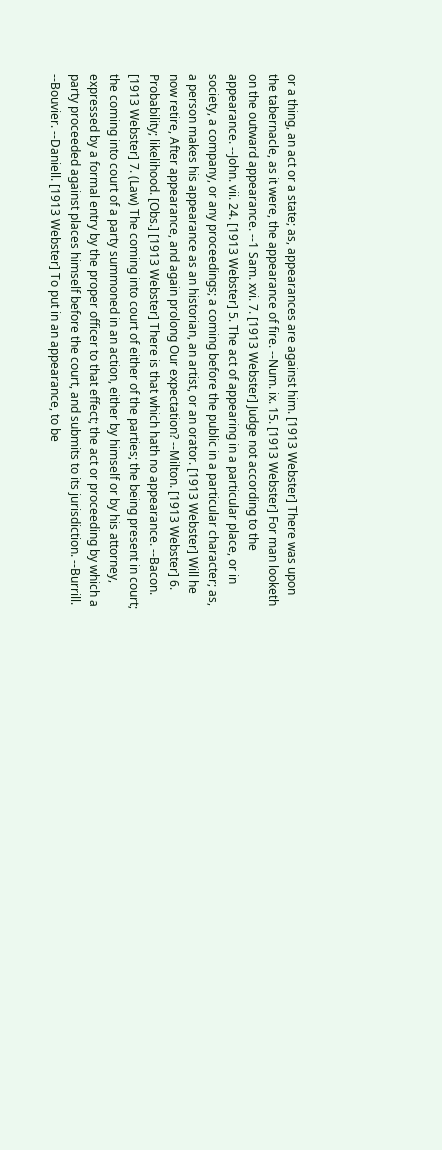or a thing, an act or a state; as, appearances are against him. [1913 Webster] There was upon the tabernacle, as it were, the appearance of fire. --Num. ix. 15. [1913 Webster] For man looketh on the outward appearance. --1 Sam. xvi. 7. [1913 Webster] Judge not according to the appearance. --John. vii. 24. [1913 Webster] 5. The act of appearing in a particular place, or in society, a company, or any proceedings; a coming before the public in a particular character; as, a person makes his appearance as an historian, an artist, or an orator. [1913 Webster] Will he now retire, After appearance, and again prolong Our expectation? --Milton. [1913 Webster] 6. Probability; likelihood. [Obs.] [1913 Webster] There is that which hath no appearance. --Bacon. [1913 Webster] 7. (Law) The coming into court of either of the parties; the being present in court; the coming into court of a party summoned in an action, either by himself or by his attorney, expressed by a formal entry by the proper officer to that effect; the act or proceeding by which a party proceeded against places himself before the court, and submits to its jurisdiction. --Burrill. --Bouvier. --Daniell. [1913 Webster] To put in an appearance, to be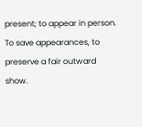present; to appear in person. To save appearances, to preserve a fair outward show.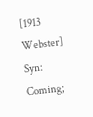[1913 Webster] Syn: Coming;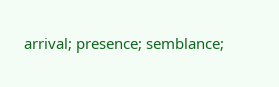arrival; presence; semblance;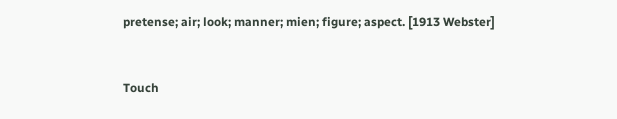pretense; air; look; manner; mien; figure; aspect. [1913 Webster]


Touch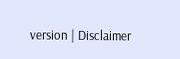version | Disclaimer